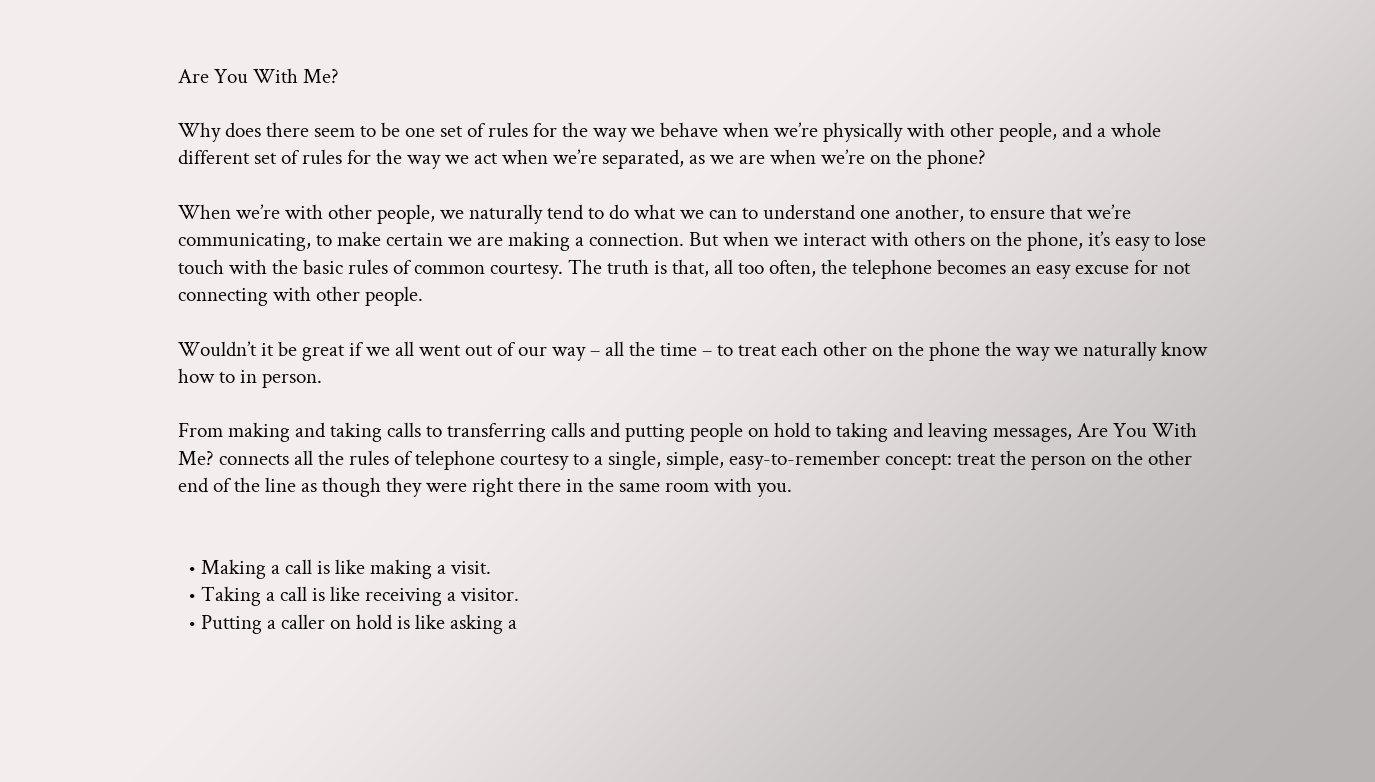Are You With Me?

Why does there seem to be one set of rules for the way we behave when we’re physically with other people, and a whole different set of rules for the way we act when we’re separated, as we are when we’re on the phone?

When we’re with other people, we naturally tend to do what we can to understand one another, to ensure that we’re communicating, to make certain we are making a connection. But when we interact with others on the phone, it’s easy to lose touch with the basic rules of common courtesy. The truth is that, all too often, the telephone becomes an easy excuse for not connecting with other people.

Wouldn’t it be great if we all went out of our way – all the time – to treat each other on the phone the way we naturally know how to in person.

From making and taking calls to transferring calls and putting people on hold to taking and leaving messages, Are You With Me? connects all the rules of telephone courtesy to a single, simple, easy-to-remember concept: treat the person on the other end of the line as though they were right there in the same room with you.


  • Making a call is like making a visit.
  • Taking a call is like receiving a visitor.
  • Putting a caller on hold is like asking a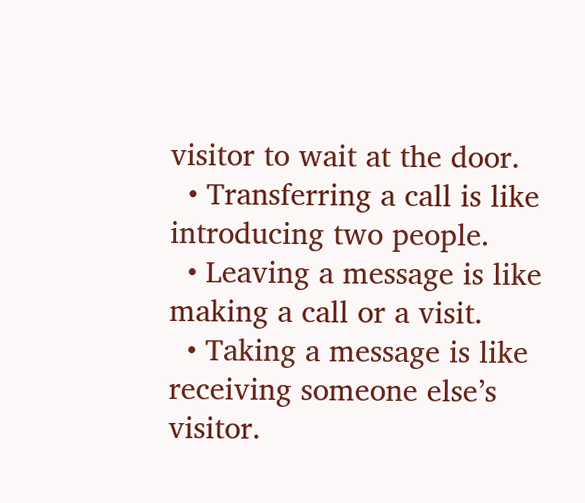visitor to wait at the door.
  • Transferring a call is like introducing two people.
  • Leaving a message is like making a call or a visit.
  • Taking a message is like receiving someone else’s visitor.